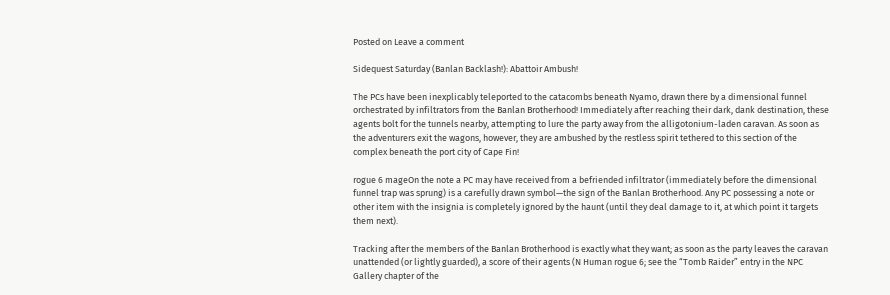Posted on Leave a comment

Sidequest Saturday (Banlan Backlash!): Abattoir Ambush!

The PCs have been inexplicably teleported to the catacombs beneath Nyamo, drawn there by a dimensional funnel orchestrated by infiltrators from the Banlan Brotherhood! Immediately after reaching their dark, dank destination, these agents bolt for the tunnels nearby, attempting to lure the party away from the alligotonium-laden caravan. As soon as the adventurers exit the wagons, however, they are ambushed by the restless spirit tethered to this section of the complex beneath the port city of Cape Fin!

rogue 6 mageOn the note a PC may have received from a befriended infiltrator (immediately before the dimensional funnel trap was sprung) is a carefully drawn symbol—the sign of the Banlan Brotherhood. Any PC possessing a note or other item with the insignia is completely ignored by the haunt (until they deal damage to it, at which point it targets them next).

Tracking after the members of the Banlan Brotherhood is exactly what they want; as soon as the party leaves the caravan unattended (or lightly guarded), a score of their agents (N Human rogue 6; see the “Tomb Raider” entry in the NPC Gallery chapter of the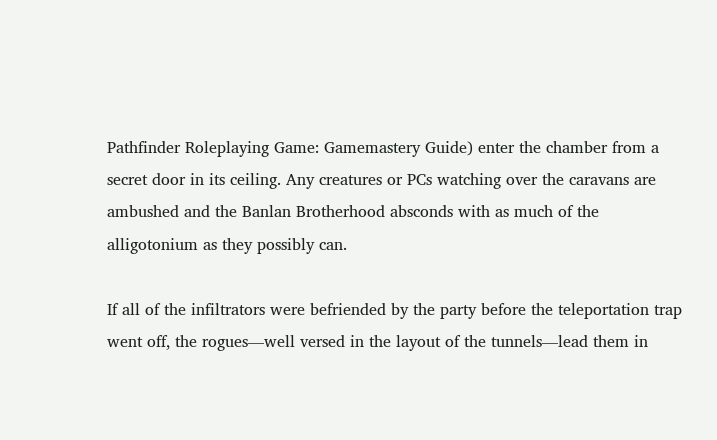Pathfinder Roleplaying Game: Gamemastery Guide) enter the chamber from a secret door in its ceiling. Any creatures or PCs watching over the caravans are ambushed and the Banlan Brotherhood absconds with as much of the alligotonium as they possibly can.

If all of the infiltrators were befriended by the party before the teleportation trap went off, the rogues—well versed in the layout of the tunnels—lead them in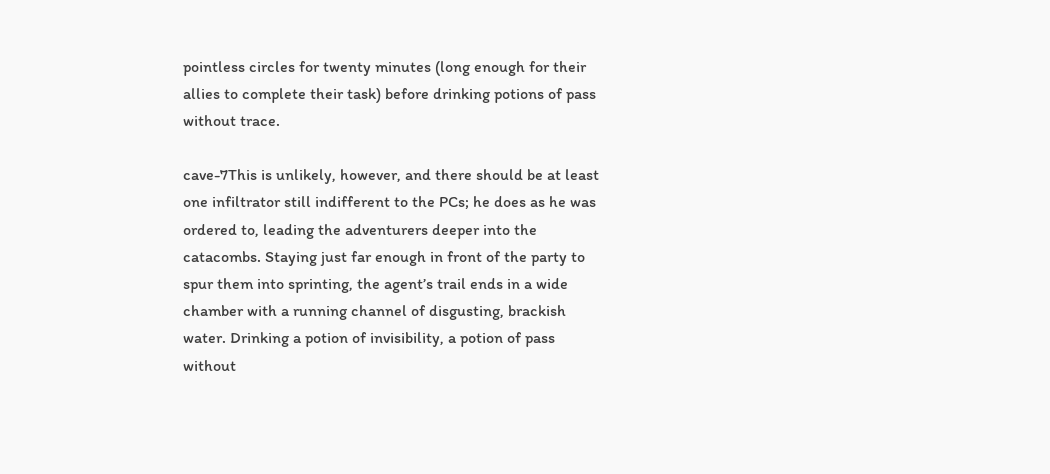pointless circles for twenty minutes (long enough for their allies to complete their task) before drinking potions of pass without trace.

cave-7This is unlikely, however, and there should be at least one infiltrator still indifferent to the PCs; he does as he was ordered to, leading the adventurers deeper into the catacombs. Staying just far enough in front of the party to spur them into sprinting, the agent’s trail ends in a wide chamber with a running channel of disgusting, brackish water. Drinking a potion of invisibility, a potion of pass without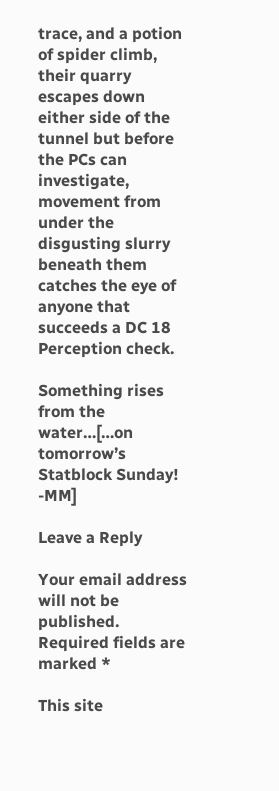trace, and a potion of spider climb, their quarry escapes down either side of the tunnel but before the PCs can investigate, movement from under the disgusting slurry beneath them catches the eye of anyone that succeeds a DC 18 Perception check.

Something rises from the water…[…on tomorrow’s Statblock Sunday! -MM]

Leave a Reply

Your email address will not be published. Required fields are marked *

This site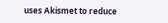uses Akismet to reduce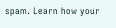spam. Learn how your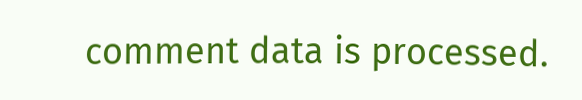comment data is processed.